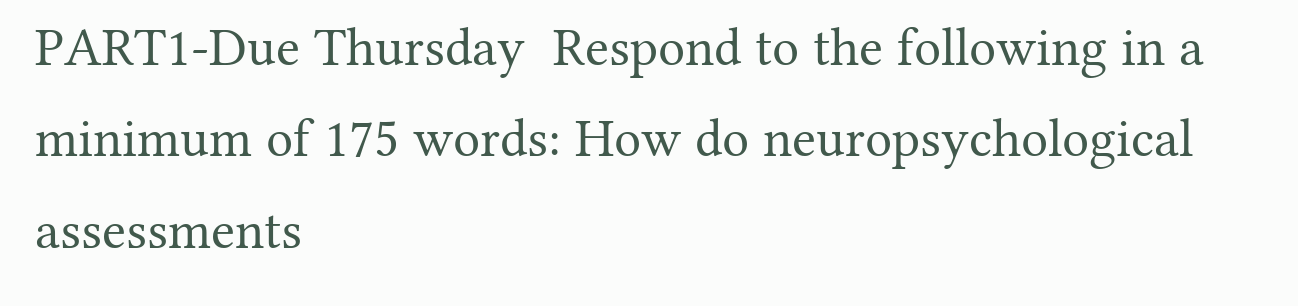PART1-Due Thursday  Respond to the following in a minimum of 175 words: How do neuropsychological assessments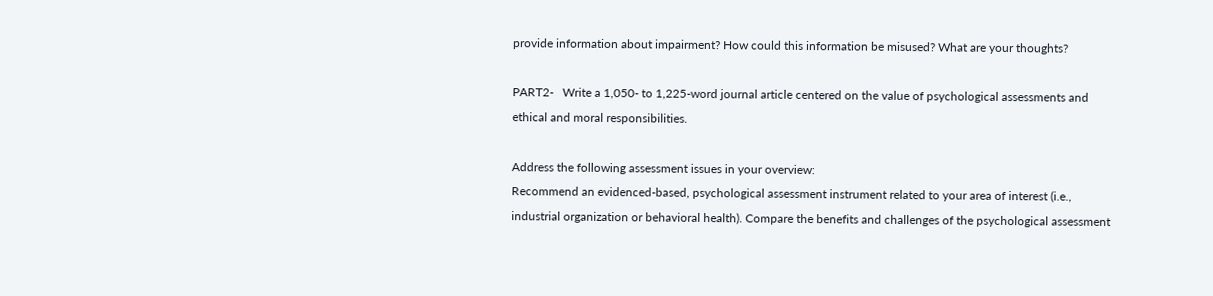provide information about impairment? How could this information be misused? What are your thoughts?

PART2-   Write a 1,050- to 1,225-word journal article centered on the value of psychological assessments and ethical and moral responsibilities.

Address the following assessment issues in your overview:
Recommend an evidenced-based, psychological assessment instrument related to your area of interest (i.e., industrial organization or behavioral health). Compare the benefits and challenges of the psychological assessment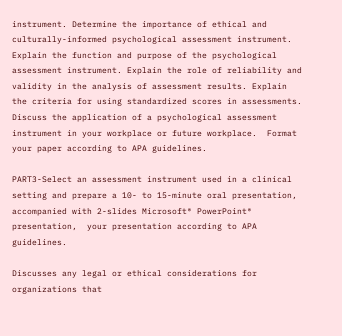instrument. Determine the importance of ethical and culturally-informed psychological assessment instrument. Explain the function and purpose of the psychological assessment instrument. Explain the role of reliability and validity in the analysis of assessment results. Explain the criteria for using standardized scores in assessments. Discuss the application of a psychological assessment instrument in your workplace or future workplace.  Format your paper according to APA guidelines.

PART3-Select an assessment instrument used in a clinical setting and prepare a 10- to 15-minute oral presentation, accompanied with 2-slides Microsoft® PowerPoint® presentation,  your presentation according to APA guidelines.

Discusses any legal or ethical considerations for organizations that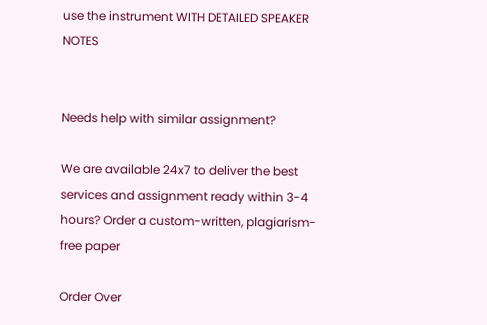use the instrument WITH DETAILED SPEAKER NOTES


Needs help with similar assignment?

We are available 24x7 to deliver the best services and assignment ready within 3-4 hours? Order a custom-written, plagiarism-free paper

Order Over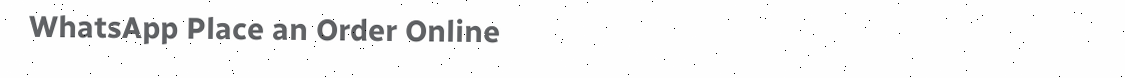WhatsApp Place an Order Online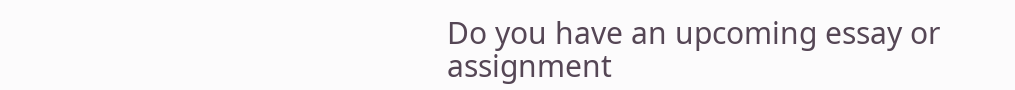Do you have an upcoming essay or assignment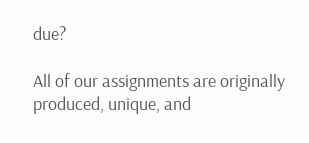due?

All of our assignments are originally produced, unique, and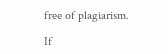free of plagiarism.

If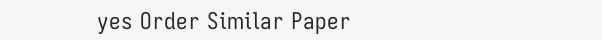yes Order Similar Paper